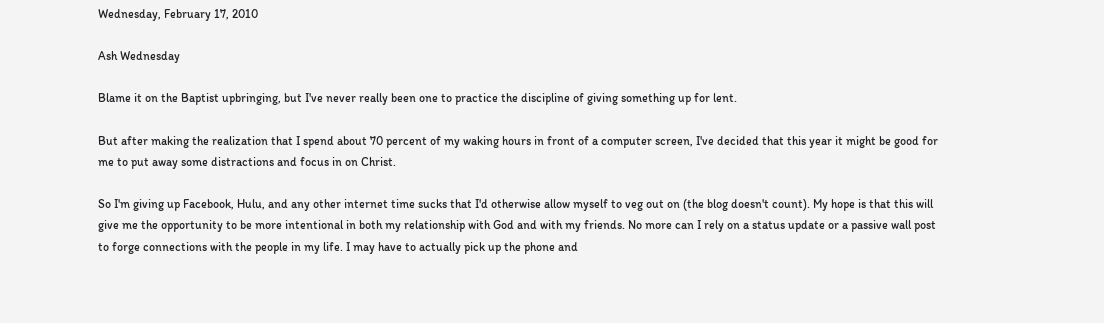Wednesday, February 17, 2010

Ash Wednesday

Blame it on the Baptist upbringing, but I've never really been one to practice the discipline of giving something up for lent.

But after making the realization that I spend about 70 percent of my waking hours in front of a computer screen, I've decided that this year it might be good for me to put away some distractions and focus in on Christ.

So I'm giving up Facebook, Hulu, and any other internet time sucks that I'd otherwise allow myself to veg out on (the blog doesn't count). My hope is that this will give me the opportunity to be more intentional in both my relationship with God and with my friends. No more can I rely on a status update or a passive wall post to forge connections with the people in my life. I may have to actually pick up the phone and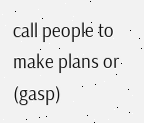call people to make plans or (gasp)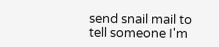send snail mail to tell someone I'm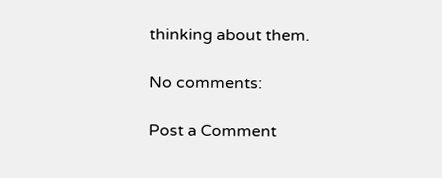thinking about them.

No comments:

Post a Comment